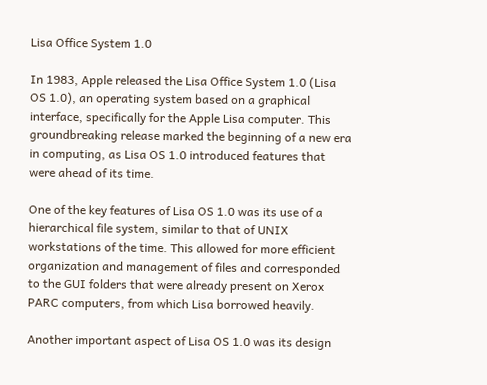Lisa Office System 1.0

In 1983, Apple released the Lisa Office System 1.0 (Lisa OS 1.0), an operating system based on a graphical interface, specifically for the Apple Lisa computer. This groundbreaking release marked the beginning of a new era in computing, as Lisa OS 1.0 introduced features that were ahead of its time.

One of the key features of Lisa OS 1.0 was its use of a hierarchical file system, similar to that of UNIX workstations of the time. This allowed for more efficient organization and management of files and corresponded to the GUI folders that were already present on Xerox PARC computers, from which Lisa borrowed heavily.

Another important aspect of Lisa OS 1.0 was its design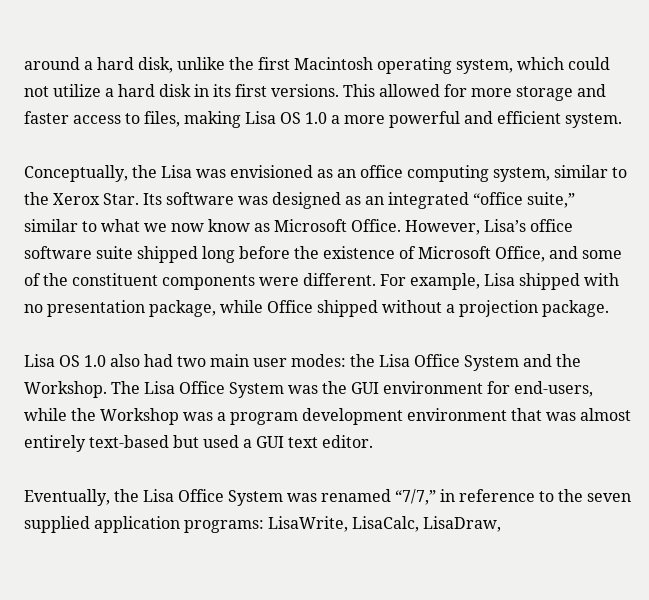around a hard disk, unlike the first Macintosh operating system, which could not utilize a hard disk in its first versions. This allowed for more storage and faster access to files, making Lisa OS 1.0 a more powerful and efficient system.

Conceptually, the Lisa was envisioned as an office computing system, similar to the Xerox Star. Its software was designed as an integrated “office suite,” similar to what we now know as Microsoft Office. However, Lisa’s office software suite shipped long before the existence of Microsoft Office, and some of the constituent components were different. For example, Lisa shipped with no presentation package, while Office shipped without a projection package.

Lisa OS 1.0 also had two main user modes: the Lisa Office System and the Workshop. The Lisa Office System was the GUI environment for end-users, while the Workshop was a program development environment that was almost entirely text-based but used a GUI text editor.

Eventually, the Lisa Office System was renamed “7/7,” in reference to the seven supplied application programs: LisaWrite, LisaCalc, LisaDraw,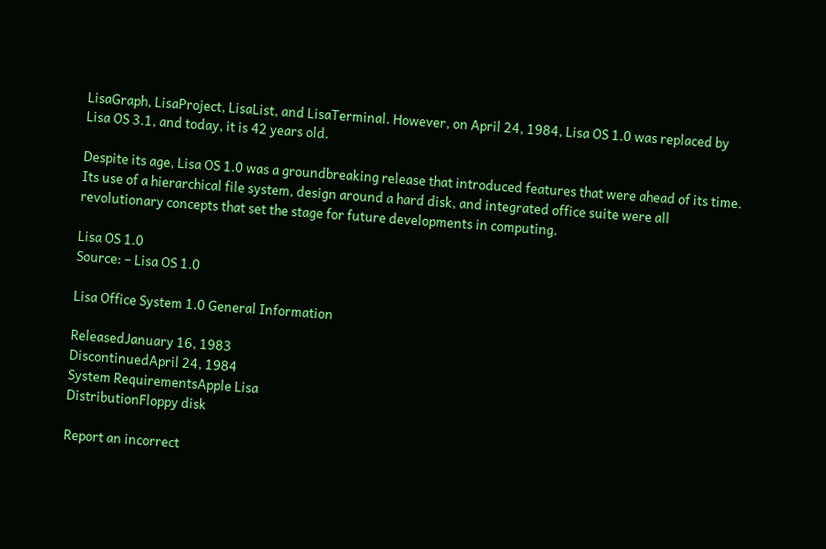LisaGraph, LisaProject, LisaList, and LisaTerminal. However, on April 24, 1984, Lisa OS 1.0 was replaced by Lisa OS 3.1, and today, it is 42 years old.

Despite its age, Lisa OS 1.0 was a groundbreaking release that introduced features that were ahead of its time. Its use of a hierarchical file system, design around a hard disk, and integrated office suite were all revolutionary concepts that set the stage for future developments in computing.

Lisa OS 1.0
Source: – Lisa OS 1.0

Lisa Office System 1.0 General Information

ReleasedJanuary 16, 1983
DiscontinuedApril 24, 1984
System RequirementsApple Lisa
DistributionFloppy disk

Report an incorrect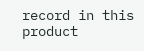record in this product